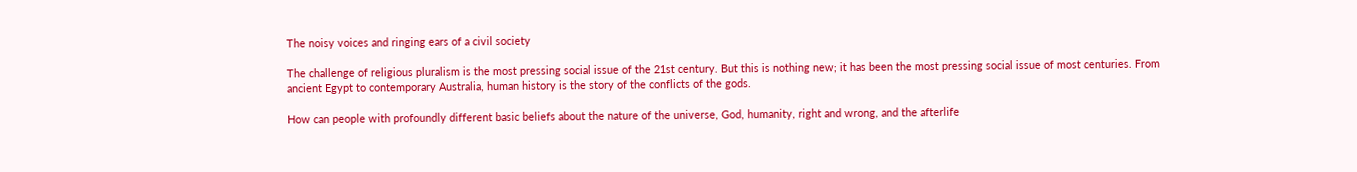The noisy voices and ringing ears of a civil society

The challenge of religious pluralism is the most pressing social issue of the 21st century. But this is nothing new; it has been the most pressing social issue of most centuries. From ancient Egypt to contemporary Australia, human history is the story of the conflicts of the gods.

How can people with profoundly different basic beliefs about the nature of the universe, God, humanity, right and wrong, and the afterlife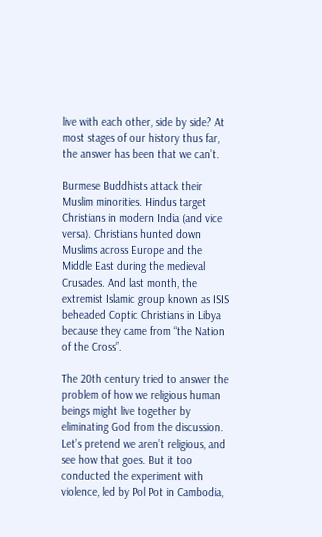live with each other, side by side? At most stages of our history thus far, the answer has been that we can’t.

Burmese Buddhists attack their Muslim minorities. Hindus target Christians in modern India (and vice versa). Christians hunted down Muslims across Europe and the Middle East during the medieval Crusades. And last month, the extremist Islamic group known as ISIS beheaded Coptic Christians in Libya because they came from “the Nation of the Cross”.

The 20th century tried to answer the problem of how we religious human beings might live together by eliminating God from the discussion. Let’s pretend we aren’t religious, and see how that goes. But it too conducted the experiment with violence, led by Pol Pot in Cambodia,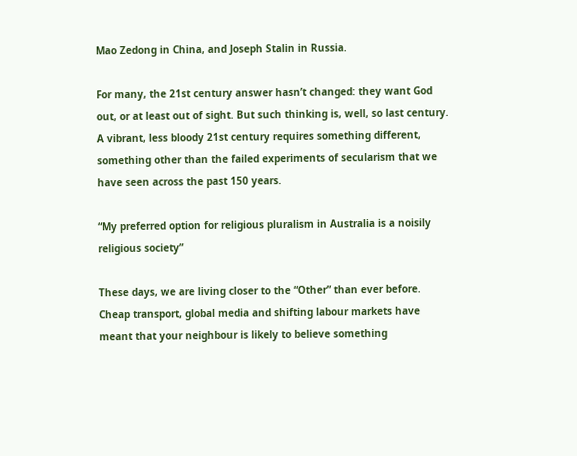Mao Zedong in China, and Joseph Stalin in Russia.

For many, the 21st century answer hasn’t changed: they want God out, or at least out of sight. But such thinking is, well, so last century. A vibrant, less bloody 21st century requires something different, something other than the failed experiments of secularism that we have seen across the past 150 years.

“My preferred option for religious pluralism in Australia is a noisily religious society”

These days, we are living closer to the “Other” than ever before. Cheap transport, global media and shifting labour markets have meant that your neighbour is likely to believe something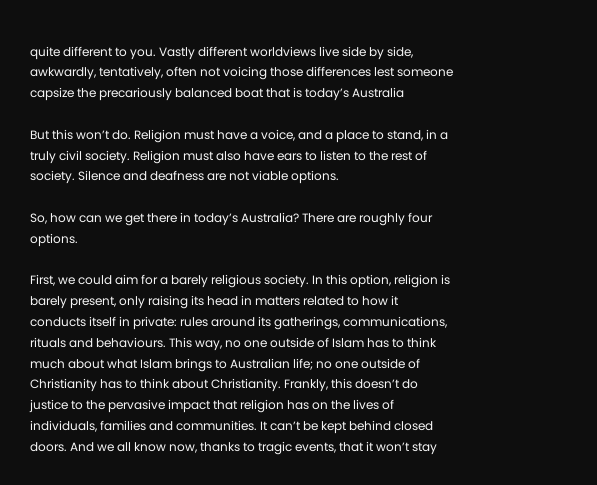quite different to you. Vastly different worldviews live side by side, awkwardly, tentatively, often not voicing those differences lest someone capsize the precariously balanced boat that is today’s Australia

But this won’t do. Religion must have a voice, and a place to stand, in a truly civil society. Religion must also have ears to listen to the rest of society. Silence and deafness are not viable options.

So, how can we get there in today’s Australia? There are roughly four options.

First, we could aim for a barely religious society. In this option, religion is barely present, only raising its head in matters related to how it conducts itself in private: rules around its gatherings, communications, rituals and behaviours. This way, no one outside of Islam has to think much about what Islam brings to Australian life; no one outside of Christianity has to think about Christianity. Frankly, this doesn’t do justice to the pervasive impact that religion has on the lives of individuals, families and communities. It can’t be kept behind closed doors. And we all know now, thanks to tragic events, that it won’t stay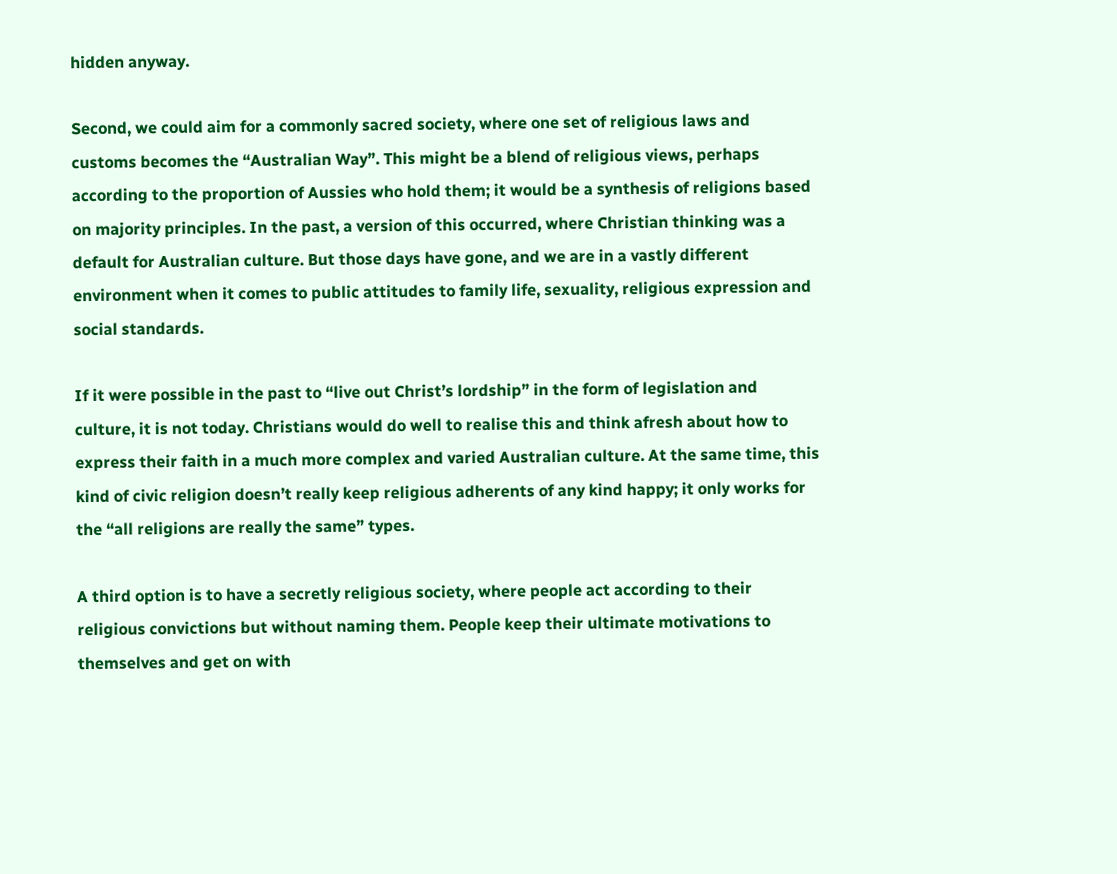hidden anyway.

Second, we could aim for a commonly sacred society, where one set of religious laws and customs becomes the “Australian Way”. This might be a blend of religious views, perhaps according to the proportion of Aussies who hold them; it would be a synthesis of religions based on majority principles. In the past, a version of this occurred, where Christian thinking was a default for Australian culture. But those days have gone, and we are in a vastly different environment when it comes to public attitudes to family life, sexuality, religious expression and social standards.

If it were possible in the past to “live out Christ’s lordship” in the form of legislation and culture, it is not today. Christians would do well to realise this and think afresh about how to express their faith in a much more complex and varied Australian culture. At the same time, this kind of civic religion doesn’t really keep religious adherents of any kind happy; it only works for the “all religions are really the same” types.

A third option is to have a secretly religious society, where people act according to their religious convictions but without naming them. People keep their ultimate motivations to themselves and get on with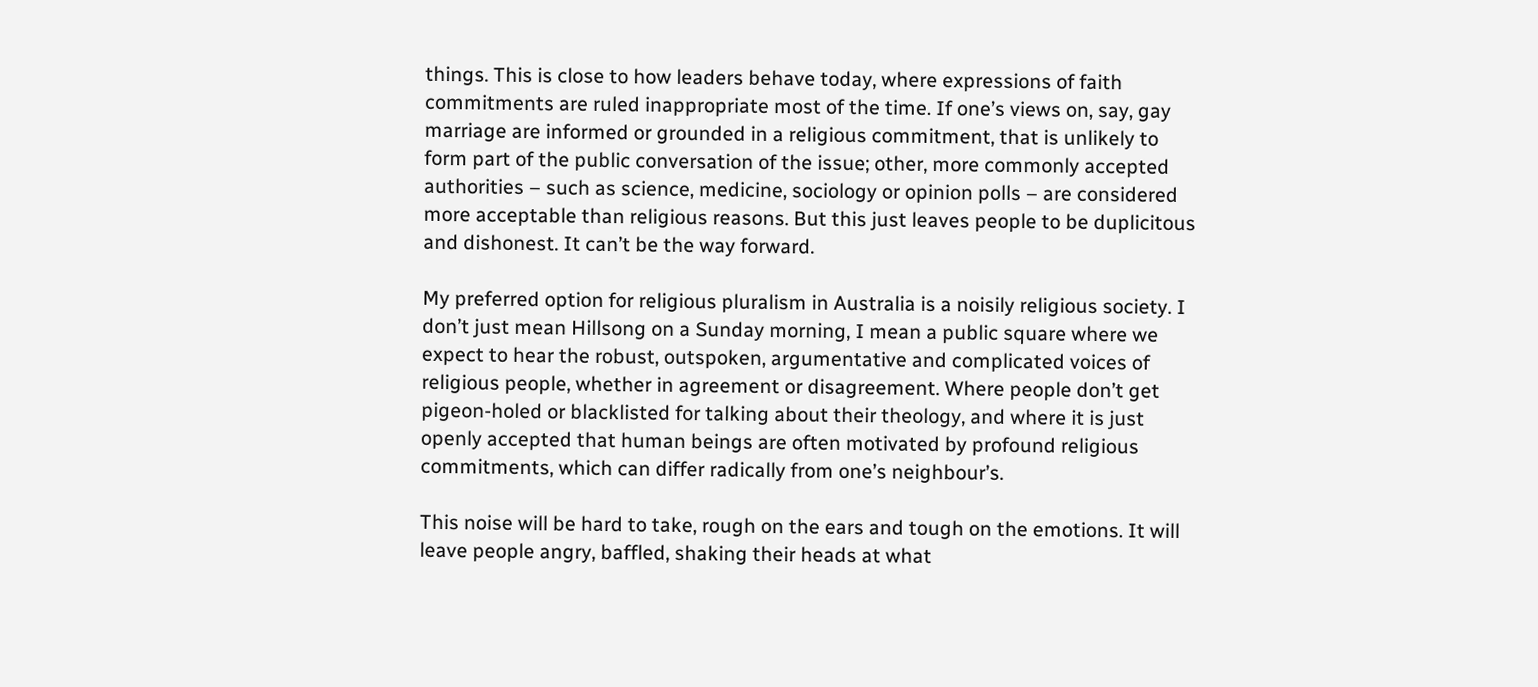things. This is close to how leaders behave today, where expressions of faith commitments are ruled inappropriate most of the time. If one’s views on, say, gay marriage are informed or grounded in a religious commitment, that is unlikely to form part of the public conversation of the issue; other, more commonly accepted authorities – such as science, medicine, sociology or opinion polls – are considered more acceptable than religious reasons. But this just leaves people to be duplicitous and dishonest. It can’t be the way forward.

My preferred option for religious pluralism in Australia is a noisily religious society. I don’t just mean Hillsong on a Sunday morning, I mean a public square where we expect to hear the robust, outspoken, argumentative and complicated voices of religious people, whether in agreement or disagreement. Where people don’t get pigeon-holed or blacklisted for talking about their theology, and where it is just openly accepted that human beings are often motivated by profound religious commitments, which can differ radically from one’s neighbour’s.

This noise will be hard to take, rough on the ears and tough on the emotions. It will leave people angry, baffled, shaking their heads at what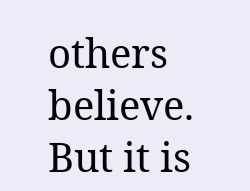others believe. But it is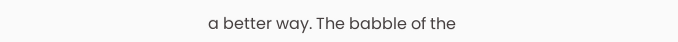a better way. The babble of the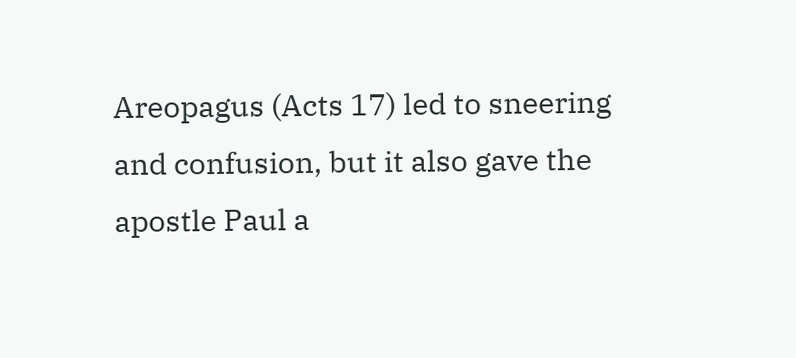Areopagus (Acts 17) led to sneering and confusion, but it also gave the apostle Paul a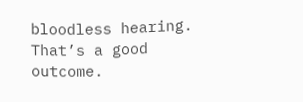bloodless hearing. That’s a good outcome.